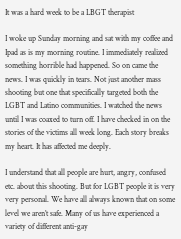It was a hard week to be a LBGT therapist

I woke up Sunday morning and sat with my coffee and Ipad as is my morning routine. I immediately realized something horrible had happened. So on came the news. I was quickly in tears. Not just another mass shooting but one that specifically targeted both the LGBT and Latino communities. I watched the news until I was coaxed to turn off. I have checked in on the stories of the victims all week long. Each story breaks my heart. It has affected me deeply.

I understand that all people are hurt, angry, confused etc. about this shooting. But for LGBT people it is very very personal. We have all always known that on some level we aren’t safe. Many of us have experienced a variety of different anti-gay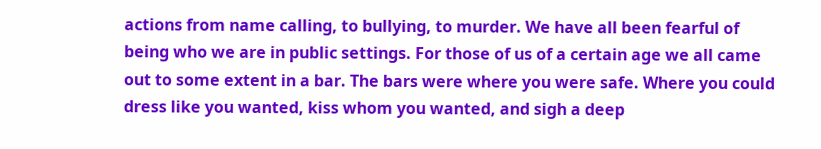actions from name calling, to bullying, to murder. We have all been fearful of being who we are in public settings. For those of us of a certain age we all came out to some extent in a bar. The bars were where you were safe. Where you could dress like you wanted, kiss whom you wanted, and sigh a deep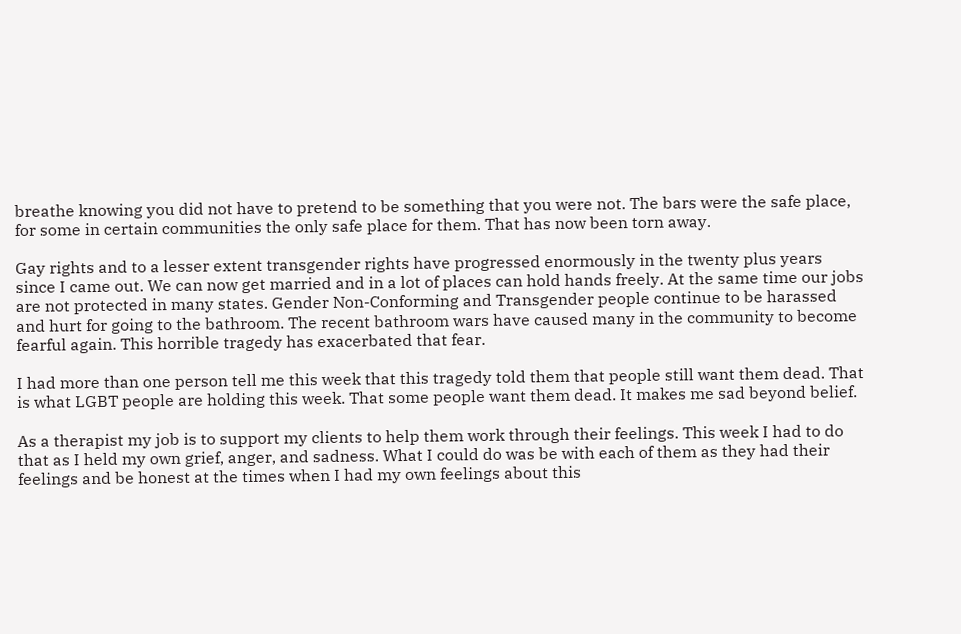breathe knowing you did not have to pretend to be something that you were not. The bars were the safe place, for some in certain communities the only safe place for them. That has now been torn away.

Gay rights and to a lesser extent transgender rights have progressed enormously in the twenty plus years since I came out. We can now get married and in a lot of places can hold hands freely. At the same time our jobs are not protected in many states. Gender Non-Conforming and Transgender people continue to be harassed and hurt for going to the bathroom. The recent bathroom wars have caused many in the community to become fearful again. This horrible tragedy has exacerbated that fear.

I had more than one person tell me this week that this tragedy told them that people still want them dead. That is what LGBT people are holding this week. That some people want them dead. It makes me sad beyond belief.

As a therapist my job is to support my clients to help them work through their feelings. This week I had to do that as I held my own grief, anger, and sadness. What I could do was be with each of them as they had their feelings and be honest at the times when I had my own feelings about this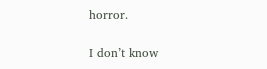horror.

I don’t know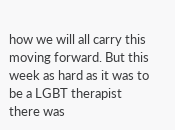how we will all carry this moving forward. But this week as hard as it was to be a LGBT therapist there was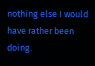nothing else I would have rather been doing.